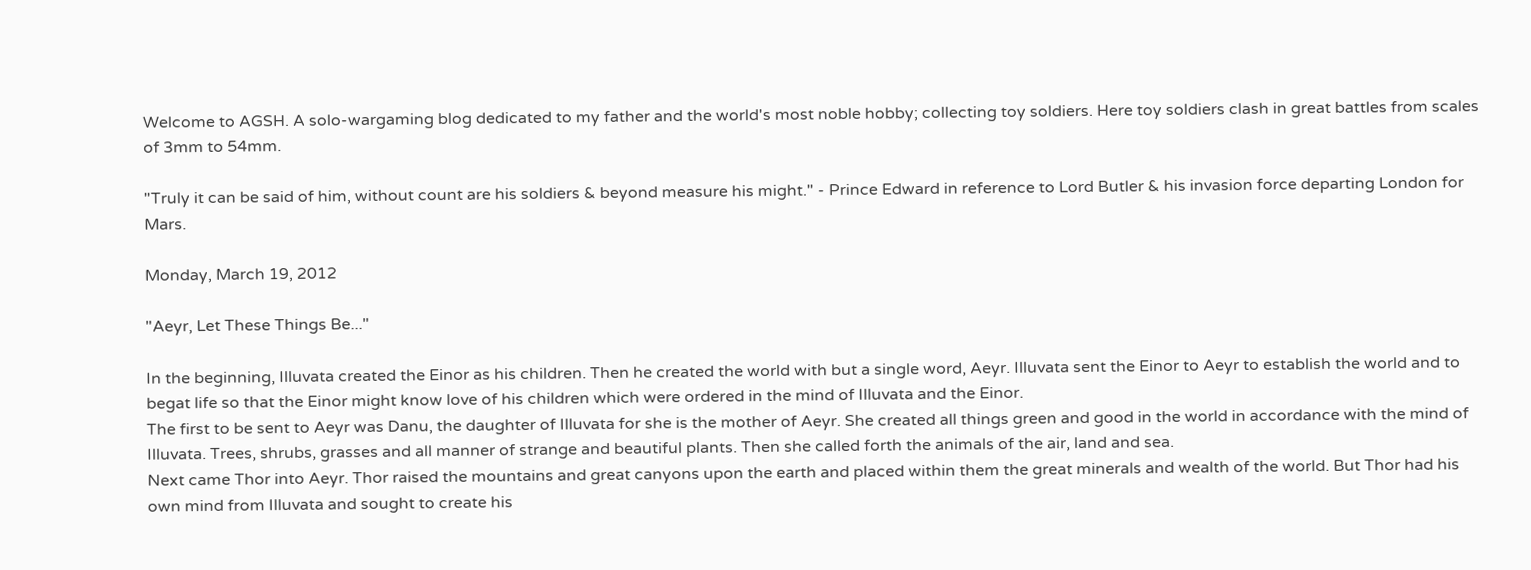Welcome to AGSH. A solo-wargaming blog dedicated to my father and the world's most noble hobby; collecting toy soldiers. Here toy soldiers clash in great battles from scales of 3mm to 54mm.

"Truly it can be said of him, without count are his soldiers & beyond measure his might." - Prince Edward in reference to Lord Butler & his invasion force departing London for Mars.

Monday, March 19, 2012

"Aeyr, Let These Things Be..."

In the beginning, Illuvata created the Einor as his children. Then he created the world with but a single word, Aeyr. Illuvata sent the Einor to Aeyr to establish the world and to begat life so that the Einor might know love of his children which were ordered in the mind of Illuvata and the Einor.
The first to be sent to Aeyr was Danu, the daughter of Illuvata for she is the mother of Aeyr. She created all things green and good in the world in accordance with the mind of Illuvata. Trees, shrubs, grasses and all manner of strange and beautiful plants. Then she called forth the animals of the air, land and sea.
Next came Thor into Aeyr. Thor raised the mountains and great canyons upon the earth and placed within them the great minerals and wealth of the world. But Thor had his own mind from Illuvata and sought to create his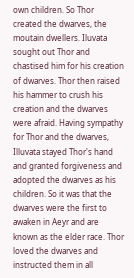own children. So Thor created the dwarves, the moutain dwellers. Iluvata sought out Thor and chastised him for his creation of dwarves. Thor then raised his hammer to crush his creation and the dwarves were afraid. Having sympathy for Thor and the dwarves, Illuvata stayed Thor's hand and granted forgiveness and adopted the dwarves as his children. So it was that the dwarves were the first to awaken in Aeyr and are known as the elder race. Thor loved the dwarves and instructed them in all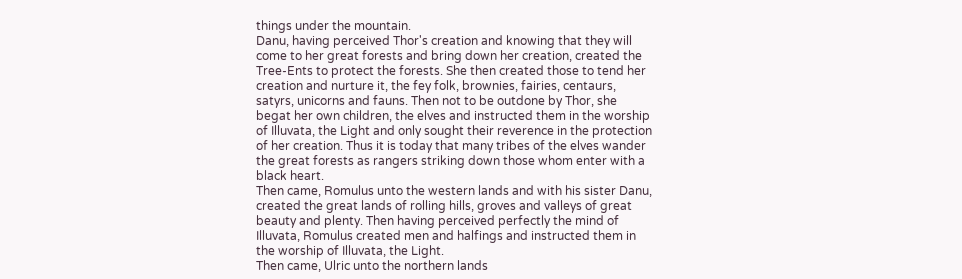things under the mountain.
Danu, having perceived Thor's creation and knowing that they will come to her great forests and bring down her creation, created the Tree-Ents to protect the forests. She then created those to tend her creation and nurture it, the fey folk, brownies, fairies, centaurs, satyrs, unicorns and fauns. Then not to be outdone by Thor, she begat her own children, the elves and instructed them in the worship of Illuvata, the Light and only sought their reverence in the protection of her creation. Thus it is today that many tribes of the elves wander the great forests as rangers striking down those whom enter with a black heart.
Then came, Romulus unto the western lands and with his sister Danu, created the great lands of rolling hills, groves and valleys of great beauty and plenty. Then having perceived perfectly the mind of Illuvata, Romulus created men and halfings and instructed them in the worship of Illuvata, the Light.
Then came, Ulric unto the northern lands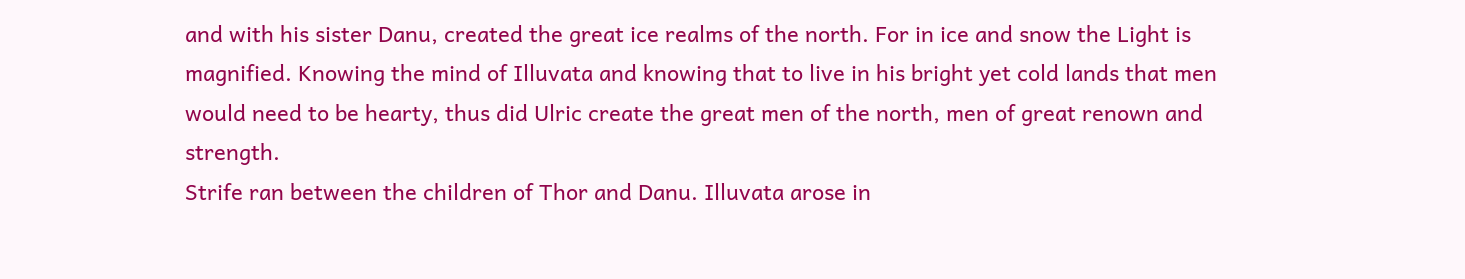and with his sister Danu, created the great ice realms of the north. For in ice and snow the Light is magnified. Knowing the mind of Illuvata and knowing that to live in his bright yet cold lands that men would need to be hearty, thus did Ulric create the great men of the north, men of great renown and strength.
Strife ran between the children of Thor and Danu. Illuvata arose in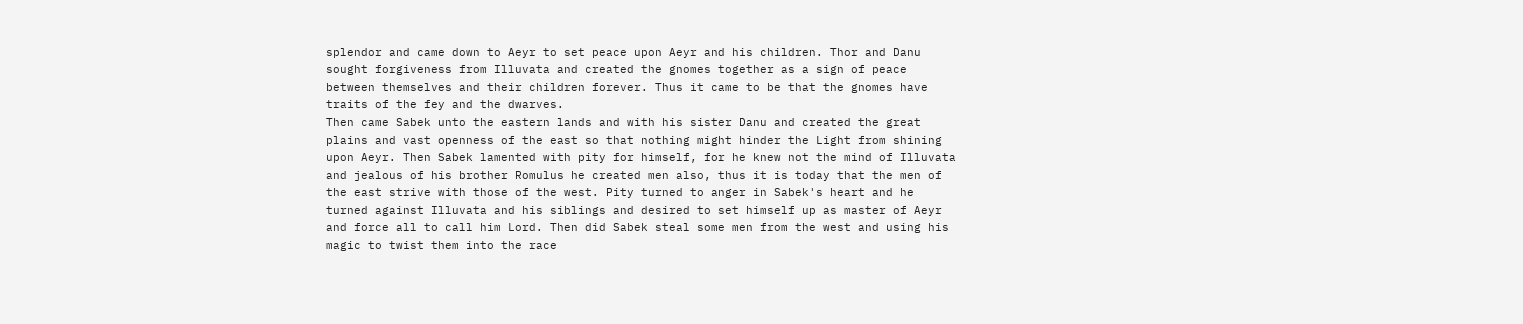splendor and came down to Aeyr to set peace upon Aeyr and his children. Thor and Danu sought forgiveness from Illuvata and created the gnomes together as a sign of peace between themselves and their children forever. Thus it came to be that the gnomes have traits of the fey and the dwarves.
Then came Sabek unto the eastern lands and with his sister Danu and created the great plains and vast openness of the east so that nothing might hinder the Light from shining upon Aeyr. Then Sabek lamented with pity for himself, for he knew not the mind of Illuvata and jealous of his brother Romulus he created men also, thus it is today that the men of the east strive with those of the west. Pity turned to anger in Sabek's heart and he turned against Illuvata and his siblings and desired to set himself up as master of Aeyr and force all to call him Lord. Then did Sabek steal some men from the west and using his magic to twist them into the race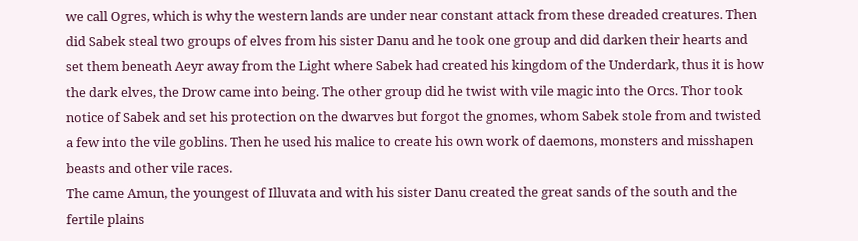we call Ogres, which is why the western lands are under near constant attack from these dreaded creatures. Then did Sabek steal two groups of elves from his sister Danu and he took one group and did darken their hearts and set them beneath Aeyr away from the Light where Sabek had created his kingdom of the Underdark, thus it is how the dark elves, the Drow came into being. The other group did he twist with vile magic into the Orcs. Thor took notice of Sabek and set his protection on the dwarves but forgot the gnomes, whom Sabek stole from and twisted a few into the vile goblins. Then he used his malice to create his own work of daemons, monsters and misshapen beasts and other vile races.
The came Amun, the youngest of Illuvata and with his sister Danu created the great sands of the south and the fertile plains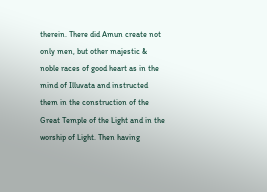therein. There did Amun create not only men, but other majestic & noble races of good heart as in the mind of Illuvata and instructed them in the construction of the Great Temple of the Light and in the worship of Light. Then having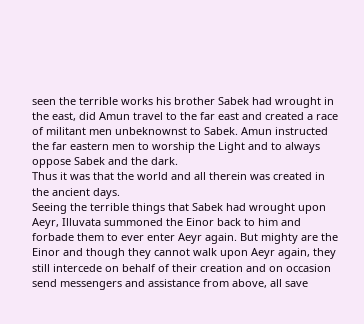seen the terrible works his brother Sabek had wrought in the east, did Amun travel to the far east and created a race of militant men unbeknownst to Sabek. Amun instructed the far eastern men to worship the Light and to always oppose Sabek and the dark.
Thus it was that the world and all therein was created in the ancient days.
Seeing the terrible things that Sabek had wrought upon Aeyr, Illuvata summoned the Einor back to him and forbade them to ever enter Aeyr again. But mighty are the Einor and though they cannot walk upon Aeyr again, they still intercede on behalf of their creation and on occasion send messengers and assistance from above, all save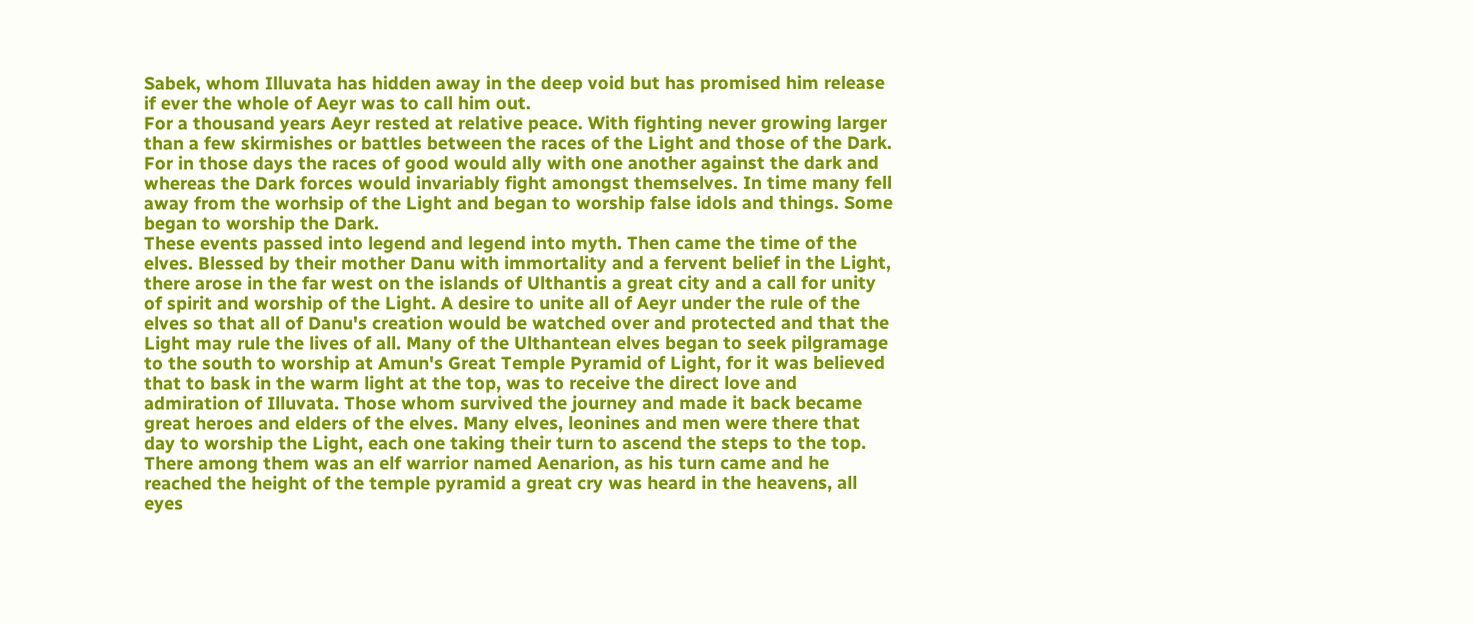Sabek, whom Illuvata has hidden away in the deep void but has promised him release if ever the whole of Aeyr was to call him out.
For a thousand years Aeyr rested at relative peace. With fighting never growing larger than a few skirmishes or battles between the races of the Light and those of the Dark. For in those days the races of good would ally with one another against the dark and whereas the Dark forces would invariably fight amongst themselves. In time many fell away from the worhsip of the Light and began to worship false idols and things. Some began to worship the Dark.
These events passed into legend and legend into myth. Then came the time of the elves. Blessed by their mother Danu with immortality and a fervent belief in the Light, there arose in the far west on the islands of Ulthantis a great city and a call for unity of spirit and worship of the Light. A desire to unite all of Aeyr under the rule of the elves so that all of Danu's creation would be watched over and protected and that the Light may rule the lives of all. Many of the Ulthantean elves began to seek pilgramage to the south to worship at Amun's Great Temple Pyramid of Light, for it was believed that to bask in the warm light at the top, was to receive the direct love and admiration of Illuvata. Those whom survived the journey and made it back became great heroes and elders of the elves. Many elves, leonines and men were there that day to worship the Light, each one taking their turn to ascend the steps to the top. There among them was an elf warrior named Aenarion, as his turn came and he reached the height of the temple pyramid a great cry was heard in the heavens, all eyes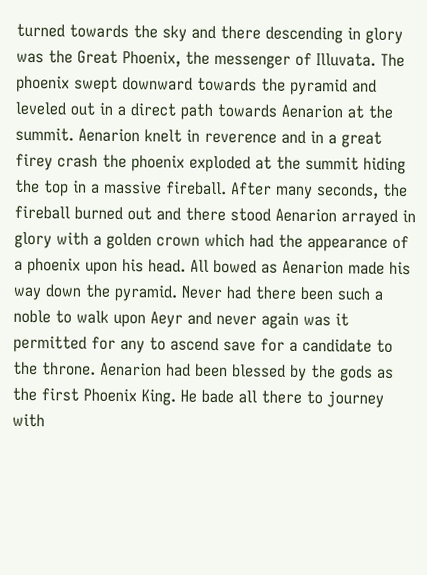turned towards the sky and there descending in glory was the Great Phoenix, the messenger of Illuvata. The phoenix swept downward towards the pyramid and leveled out in a direct path towards Aenarion at the summit. Aenarion knelt in reverence and in a great firey crash the phoenix exploded at the summit hiding the top in a massive fireball. After many seconds, the fireball burned out and there stood Aenarion arrayed in glory with a golden crown which had the appearance of a phoenix upon his head. All bowed as Aenarion made his way down the pyramid. Never had there been such a noble to walk upon Aeyr and never again was it permitted for any to ascend save for a candidate to the throne. Aenarion had been blessed by the gods as the first Phoenix King. He bade all there to journey with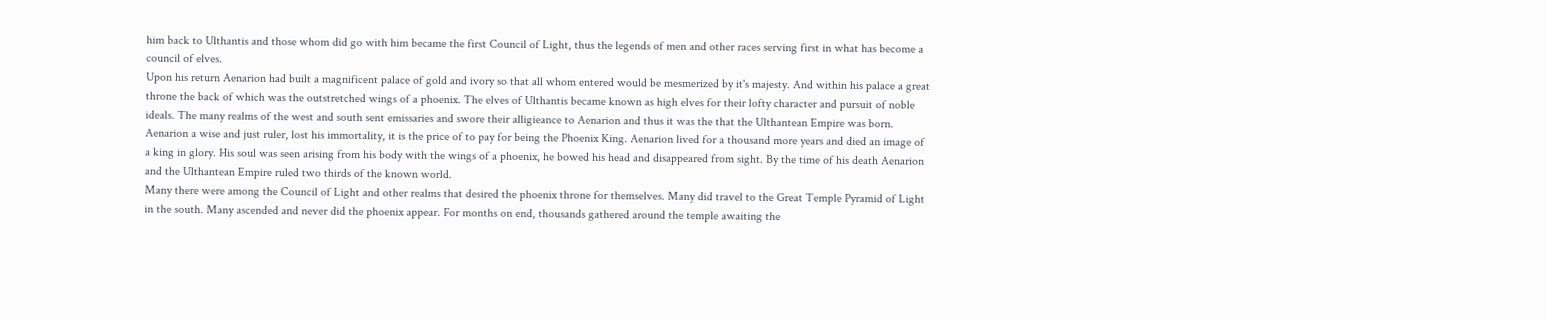him back to Ulthantis and those whom did go with him became the first Council of Light, thus the legends of men and other races serving first in what has become a council of elves.
Upon his return Aenarion had built a magnificent palace of gold and ivory so that all whom entered would be mesmerized by it's majesty. And within his palace a great throne the back of which was the outstretched wings of a phoenix. The elves of Ulthantis became known as high elves for their lofty character and pursuit of noble ideals. The many realms of the west and south sent emissaries and swore their alligieance to Aenarion and thus it was the that the Ulthantean Empire was born. Aenarion a wise and just ruler, lost his immortality, it is the price of to pay for being the Phoenix King. Aenarion lived for a thousand more years and died an image of a king in glory. His soul was seen arising from his body with the wings of a phoenix, he bowed his head and disappeared from sight. By the time of his death Aenarion and the Ulthantean Empire ruled two thirds of the known world.
Many there were among the Council of Light and other realms that desired the phoenix throne for themselves. Many did travel to the Great Temple Pyramid of Light in the south. Many ascended and never did the phoenix appear. For months on end, thousands gathered around the temple awaiting the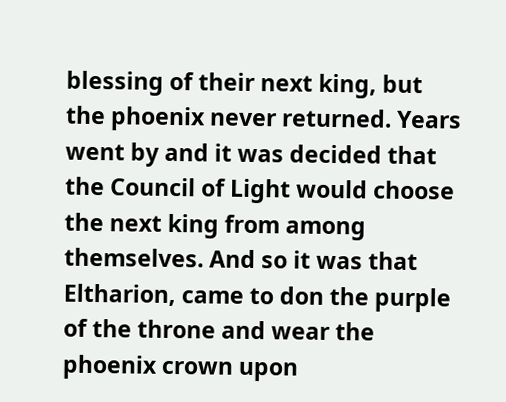blessing of their next king, but the phoenix never returned. Years went by and it was decided that the Council of Light would choose the next king from among themselves. And so it was that Eltharion, came to don the purple of the throne and wear the phoenix crown upon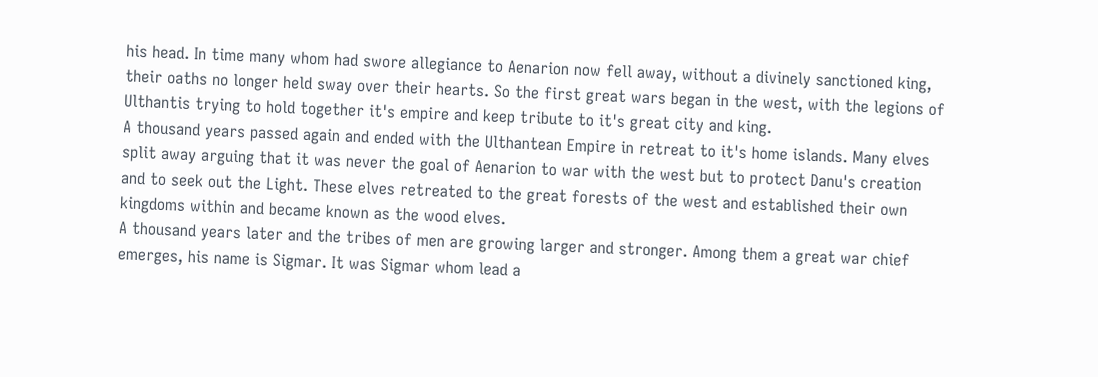his head. In time many whom had swore allegiance to Aenarion now fell away, without a divinely sanctioned king, their oaths no longer held sway over their hearts. So the first great wars began in the west, with the legions of Ulthantis trying to hold together it's empire and keep tribute to it's great city and king.
A thousand years passed again and ended with the Ulthantean Empire in retreat to it's home islands. Many elves split away arguing that it was never the goal of Aenarion to war with the west but to protect Danu's creation and to seek out the Light. These elves retreated to the great forests of the west and established their own kingdoms within and became known as the wood elves.
A thousand years later and the tribes of men are growing larger and stronger. Among them a great war chief emerges, his name is Sigmar. It was Sigmar whom lead a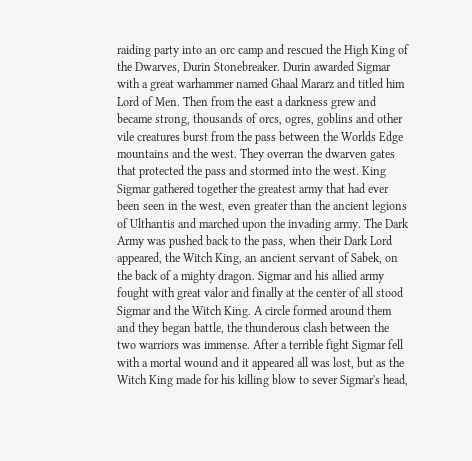raiding party into an orc camp and rescued the High King of the Dwarves, Durin Stonebreaker. Durin awarded Sigmar with a great warhammer named Ghaal Mararz and titled him Lord of Men. Then from the east a darkness grew and became strong, thousands of orcs, ogres, goblins and other vile creatures burst from the pass between the Worlds Edge mountains and the west. They overran the dwarven gates that protected the pass and stormed into the west. King Sigmar gathered together the greatest army that had ever been seen in the west, even greater than the ancient legions of Ulthantis and marched upon the invading army. The Dark Army was pushed back to the pass, when their Dark Lord appeared, the Witch King, an ancient servant of Sabek, on the back of a mighty dragon. Sigmar and his allied army fought with great valor and finally at the center of all stood Sigmar and the Witch King. A circle formed around them and they began battle, the thunderous clash between the two warriors was immense. After a terrible fight Sigmar fell with a mortal wound and it appeared all was lost, but as the Witch King made for his killing blow to sever Sigmar's head,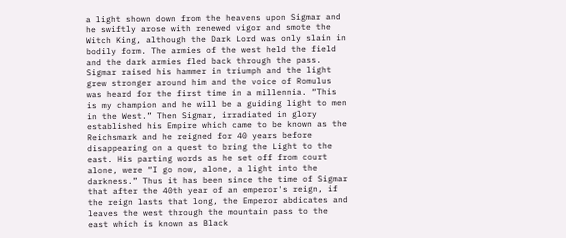a light shown down from the heavens upon Sigmar and he swiftly arose with renewed vigor and smote the Witch King, although the Dark Lord was only slain in bodily form. The armies of the west held the field and the dark armies fled back through the pass. Sigmar raised his hammer in triumph and the light grew stronger around him and the voice of Romulus was heard for the first time in a millennia. “This is my champion and he will be a guiding light to men in the West.” Then Sigmar, irradiated in glory established his Empire which came to be known as the Reichsmark and he reigned for 40 years before disappearing on a quest to bring the Light to the east. His parting words as he set off from court alone, were “I go now, alone, a light into the darkness.” Thus it has been since the time of Sigmar that after the 40th year of an emperor's reign, if the reign lasts that long, the Emperor abdicates and leaves the west through the mountain pass to the east which is known as Black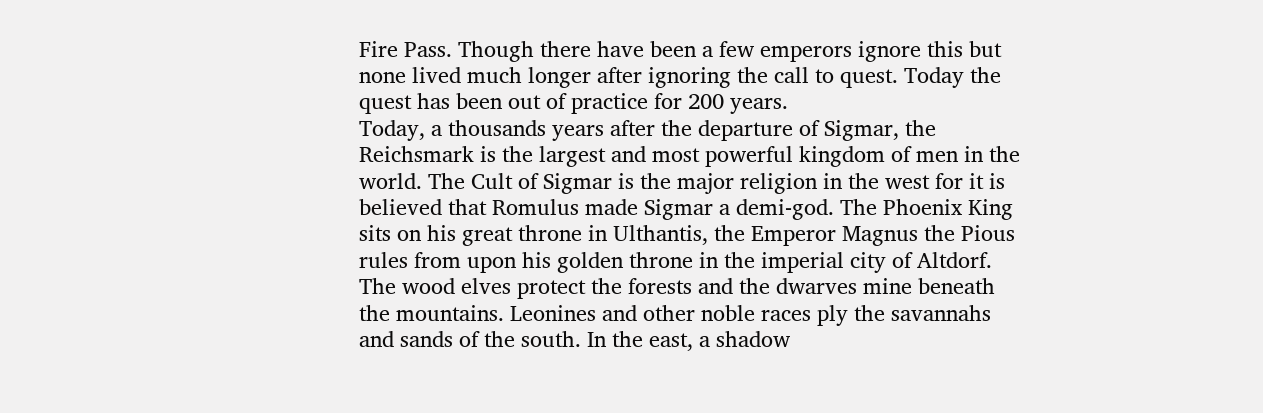Fire Pass. Though there have been a few emperors ignore this but none lived much longer after ignoring the call to quest. Today the quest has been out of practice for 200 years.
Today, a thousands years after the departure of Sigmar, the Reichsmark is the largest and most powerful kingdom of men in the world. The Cult of Sigmar is the major religion in the west for it is believed that Romulus made Sigmar a demi-god. The Phoenix King sits on his great throne in Ulthantis, the Emperor Magnus the Pious rules from upon his golden throne in the imperial city of Altdorf. The wood elves protect the forests and the dwarves mine beneath the mountains. Leonines and other noble races ply the savannahs and sands of the south. In the east, a shadow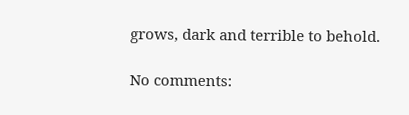grows, dark and terrible to behold.

No comments: